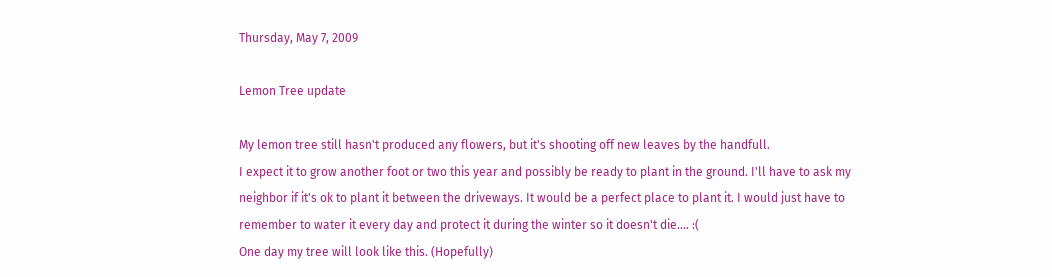Thursday, May 7, 2009

Lemon Tree update

My lemon tree still hasn't produced any flowers, but it's shooting off new leaves by the handfull.
I expect it to grow another foot or two this year and possibly be ready to plant in the ground. I'll have to ask my neighbor if it's ok to plant it between the driveways. It would be a perfect place to plant it. I would just have to remember to water it every day and protect it during the winter so it doesn't die.... :(
One day my tree will look like this. (Hopefully)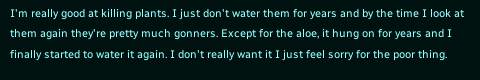I'm really good at killing plants. I just don't water them for years and by the time I look at them again they're pretty much gonners. Except for the aloe, it hung on for years and I finally started to water it again. I don't really want it I just feel sorry for the poor thing.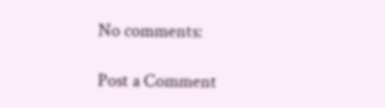No comments:

Post a Comment